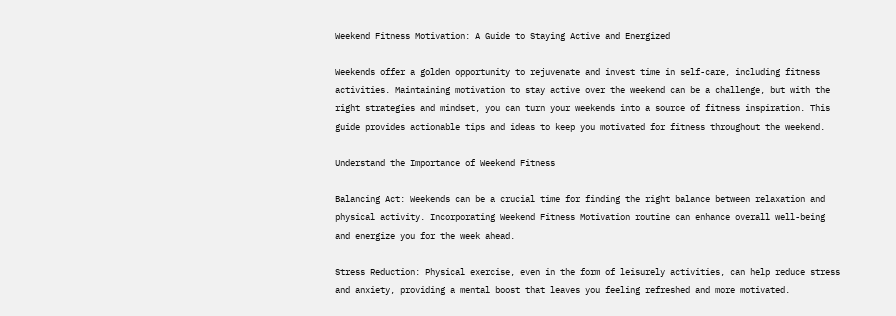Weekend Fitness Motivation: A Guide to Staying Active and Energized

Weekends offer a golden opportunity to rejuvenate and invest time in self-care, including fitness activities. Maintaining motivation to stay active over the weekend can be a challenge, but with the right strategies and mindset, you can turn your weekends into a source of fitness inspiration. This guide provides actionable tips and ideas to keep you motivated for fitness throughout the weekend.

Understand the Importance of Weekend Fitness

Balancing Act: Weekends can be a crucial time for finding the right balance between relaxation and physical activity. Incorporating Weekend Fitness Motivation routine can enhance overall well-being and energize you for the week ahead.

Stress Reduction: Physical exercise, even in the form of leisurely activities, can help reduce stress and anxiety, providing a mental boost that leaves you feeling refreshed and more motivated.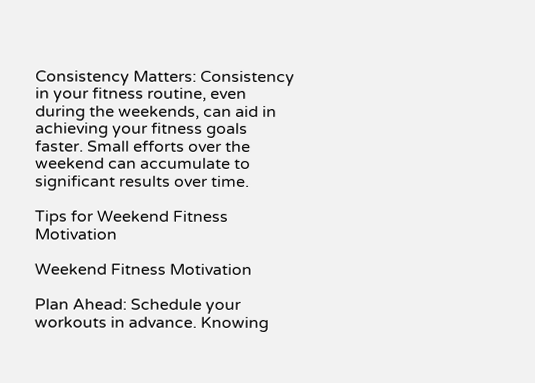Consistency Matters: Consistency in your fitness routine, even during the weekends, can aid in achieving your fitness goals faster. Small efforts over the weekend can accumulate to significant results over time.

Tips for Weekend Fitness Motivation

Weekend Fitness Motivation

Plan Ahead: Schedule your workouts in advance. Knowing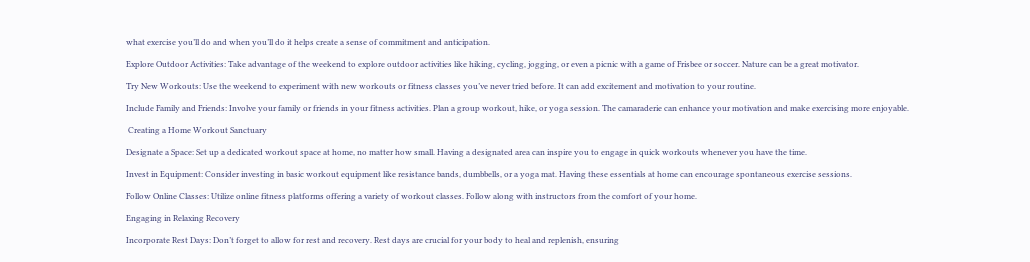what exercise you’ll do and when you’ll do it helps create a sense of commitment and anticipation.

Explore Outdoor Activities: Take advantage of the weekend to explore outdoor activities like hiking, cycling, jogging, or even a picnic with a game of Frisbee or soccer. Nature can be a great motivator.

Try New Workouts: Use the weekend to experiment with new workouts or fitness classes you’ve never tried before. It can add excitement and motivation to your routine.

Include Family and Friends: Involve your family or friends in your fitness activities. Plan a group workout, hike, or yoga session. The camaraderie can enhance your motivation and make exercising more enjoyable.

 Creating a Home Workout Sanctuary

Designate a Space: Set up a dedicated workout space at home, no matter how small. Having a designated area can inspire you to engage in quick workouts whenever you have the time.

Invest in Equipment: Consider investing in basic workout equipment like resistance bands, dumbbells, or a yoga mat. Having these essentials at home can encourage spontaneous exercise sessions.

Follow Online Classes: Utilize online fitness platforms offering a variety of workout classes. Follow along with instructors from the comfort of your home.

Engaging in Relaxing Recovery

Incorporate Rest Days: Don’t forget to allow for rest and recovery. Rest days are crucial for your body to heal and replenish, ensuring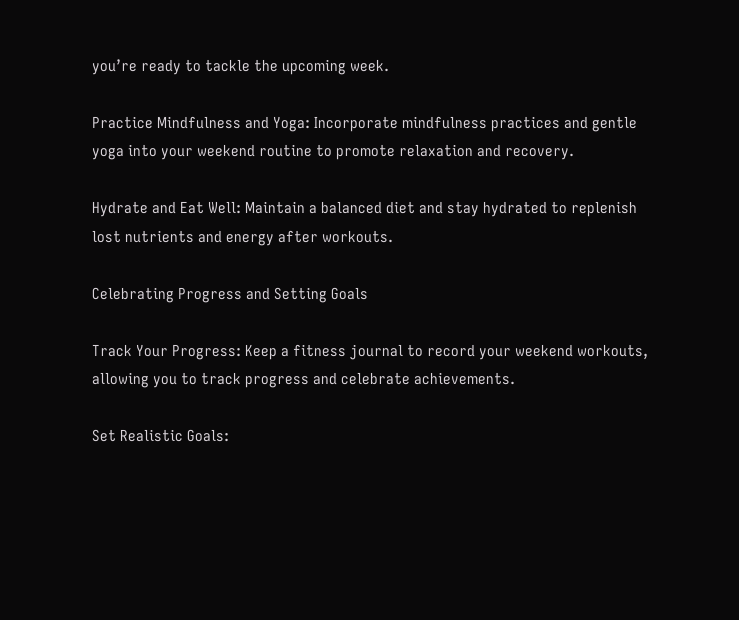you’re ready to tackle the upcoming week.

Practice Mindfulness and Yoga: Incorporate mindfulness practices and gentle yoga into your weekend routine to promote relaxation and recovery.

Hydrate and Eat Well: Maintain a balanced diet and stay hydrated to replenish lost nutrients and energy after workouts.

Celebrating Progress and Setting Goals

Track Your Progress: Keep a fitness journal to record your weekend workouts, allowing you to track progress and celebrate achievements.

Set Realistic Goals: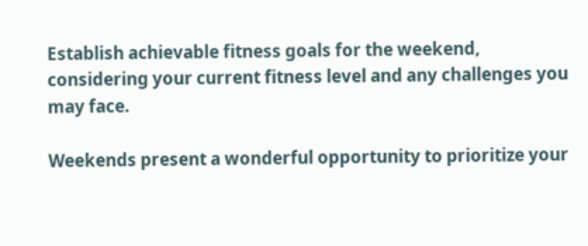Establish achievable fitness goals for the weekend, considering your current fitness level and any challenges you may face.

Weekends present a wonderful opportunity to prioritize your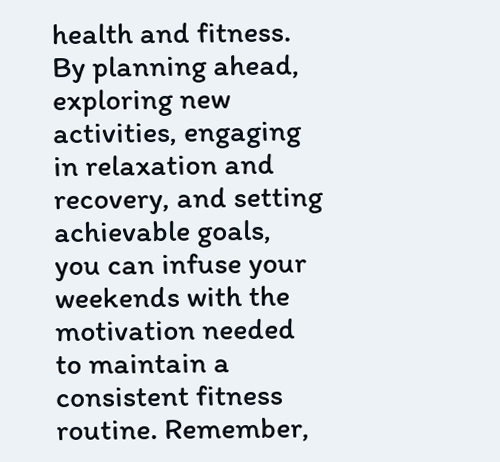health and fitness. By planning ahead, exploring new activities, engaging in relaxation and recovery, and setting achievable goals, you can infuse your weekends with the motivation needed to maintain a consistent fitness routine. Remember,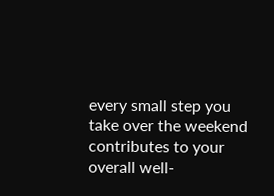every small step you take over the weekend contributes to your overall well-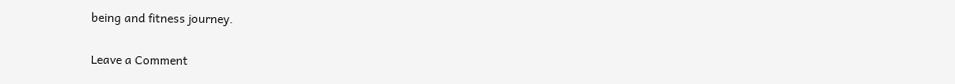being and fitness journey.

Leave a Comment